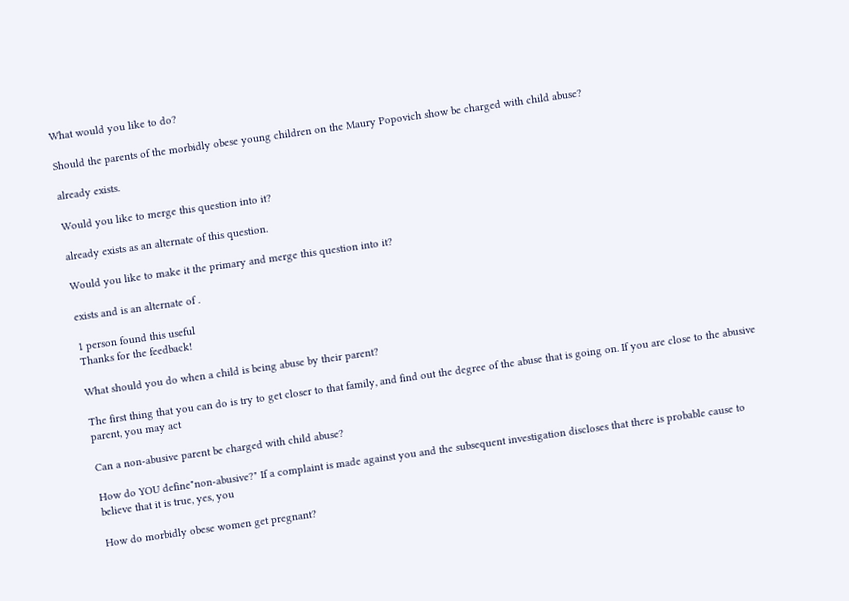What would you like to do?

Should the parents of the morbidly obese young children on the Maury Popovich show be charged with child abuse?

already exists.

Would you like to merge this question into it?

already exists as an alternate of this question.

Would you like to make it the primary and merge this question into it?

exists and is an alternate of .

1 person found this useful
Thanks for the feedback!

What should you do when a child is being abuse by their parent?

The first thing that you can do is try to get closer to that family, and find out the degree of the abuse that is going on. If you are close to the abusive parent, you may act

Can a non-abusive parent be charged with child abuse?

How do YOU define"non-abusive?" If a complaint is made against you and the subsequent investigation discloses that there is probable cause to believe that it is true, yes, you

How do morbidly obese women get pregnant?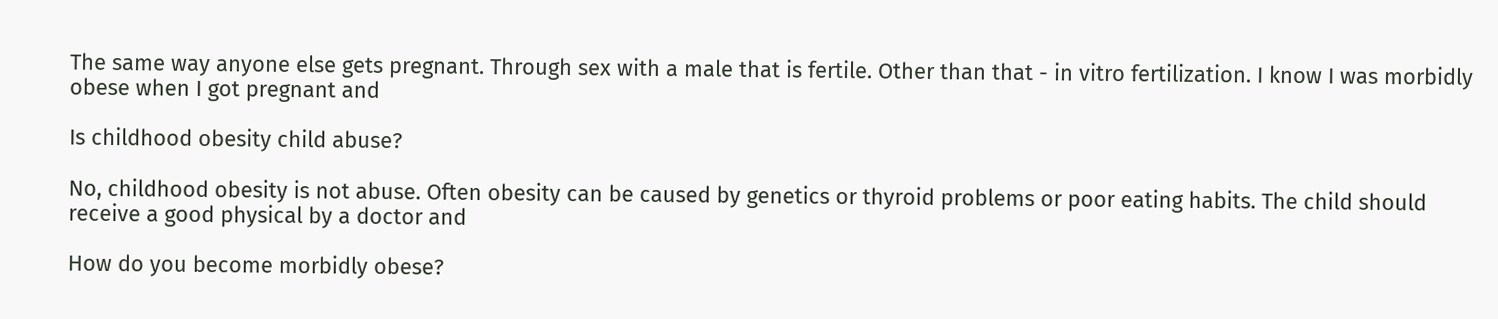The same way anyone else gets pregnant. Through sex with a male that is fertile. Other than that - in vitro fertilization. I know I was morbidly obese when I got pregnant and

Is childhood obesity child abuse?

No, childhood obesity is not abuse. Often obesity can be caused by genetics or thyroid problems or poor eating habits. The child should receive a good physical by a doctor and

How do you become morbidly obese?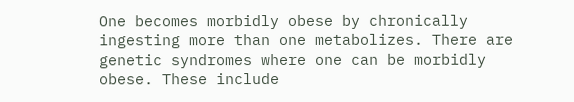One becomes morbidly obese by chronically ingesting more than one metabolizes. There are genetic syndromes where one can be morbidly obese. These include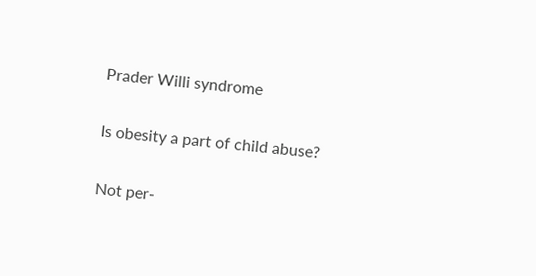Prader Willi syndrome

Is obesity a part of child abuse?

Not per-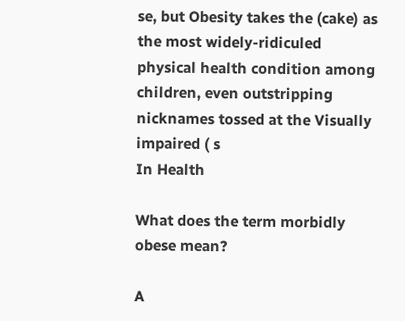se, but Obesity takes the (cake) as the most widely-ridiculed physical health condition among children, even outstripping nicknames tossed at the Visually impaired ( s
In Health

What does the term morbidly obese mean?

A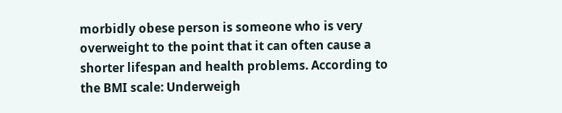morbidly obese person is someone who is very overweight to the point that it can often cause a shorter lifespan and health problems. According to the BMI scale: Underweigh